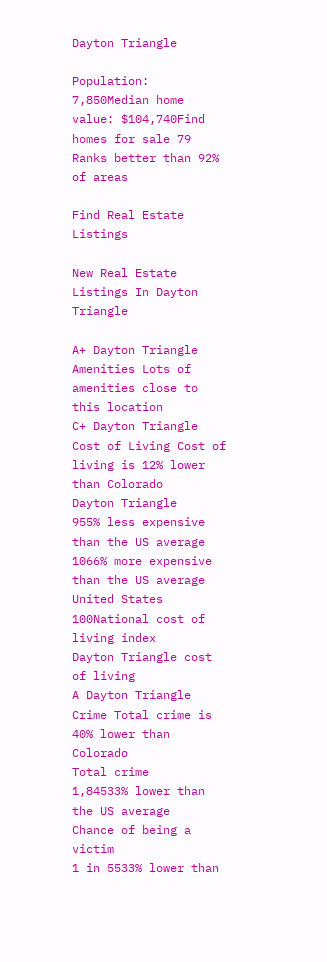Dayton Triangle

Population: 7,850Median home value: $104,740Find homes for sale 79 Ranks better than 92% of areas

Find Real Estate Listings

New Real Estate Listings In Dayton Triangle

A+ Dayton Triangle Amenities Lots of amenities close to this location
C+ Dayton Triangle Cost of Living Cost of living is 12% lower than Colorado
Dayton Triangle
955% less expensive than the US average
1066% more expensive than the US average
United States
100National cost of living index
Dayton Triangle cost of living
A Dayton Triangle Crime Total crime is 40% lower than Colorado
Total crime
1,84533% lower than the US average
Chance of being a victim
1 in 5533% lower than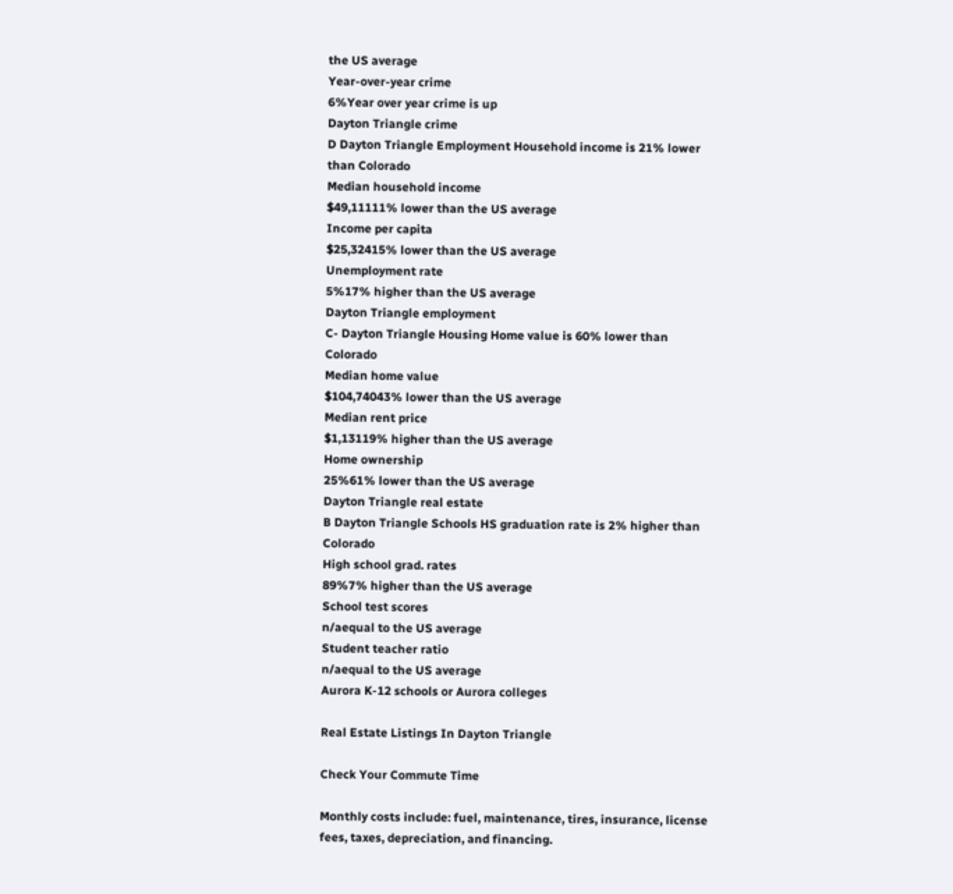the US average
Year-over-year crime
6%Year over year crime is up
Dayton Triangle crime
D Dayton Triangle Employment Household income is 21% lower than Colorado
Median household income
$49,11111% lower than the US average
Income per capita
$25,32415% lower than the US average
Unemployment rate
5%17% higher than the US average
Dayton Triangle employment
C- Dayton Triangle Housing Home value is 60% lower than Colorado
Median home value
$104,74043% lower than the US average
Median rent price
$1,13119% higher than the US average
Home ownership
25%61% lower than the US average
Dayton Triangle real estate
B Dayton Triangle Schools HS graduation rate is 2% higher than Colorado
High school grad. rates
89%7% higher than the US average
School test scores
n/aequal to the US average
Student teacher ratio
n/aequal to the US average
Aurora K-12 schools or Aurora colleges

Real Estate Listings In Dayton Triangle

Check Your Commute Time

Monthly costs include: fuel, maintenance, tires, insurance, license fees, taxes, depreciation, and financing.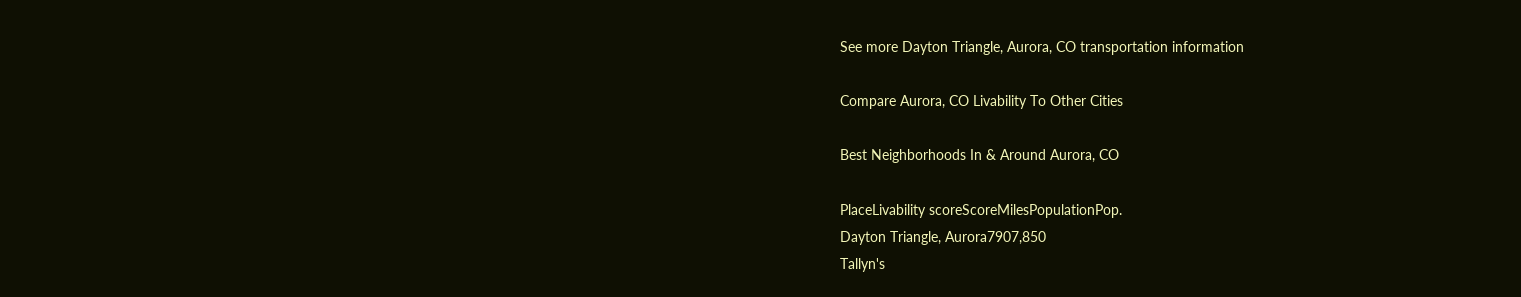See more Dayton Triangle, Aurora, CO transportation information

Compare Aurora, CO Livability To Other Cities

Best Neighborhoods In & Around Aurora, CO

PlaceLivability scoreScoreMilesPopulationPop.
Dayton Triangle, Aurora7907,850
Tallyn's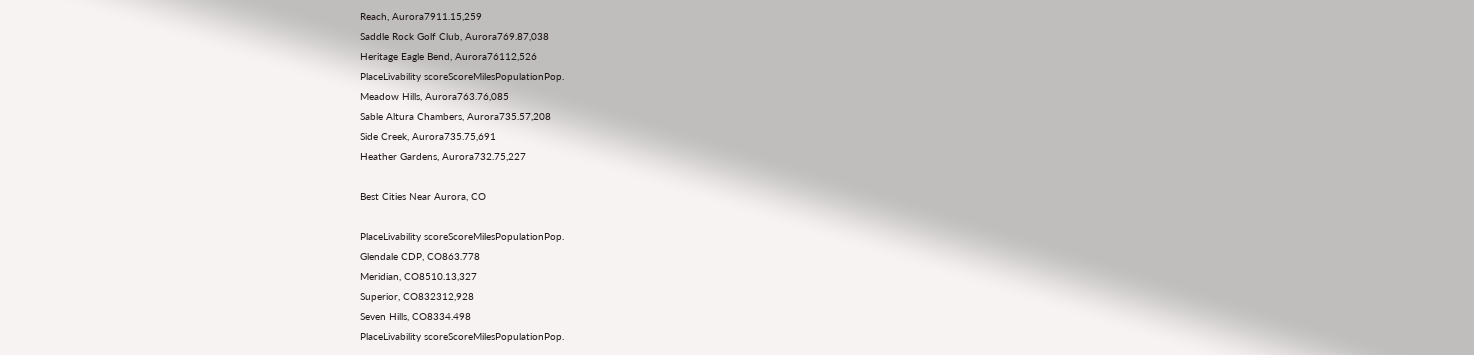Reach, Aurora7911.15,259
Saddle Rock Golf Club, Aurora769.87,038
Heritage Eagle Bend, Aurora76112,526
PlaceLivability scoreScoreMilesPopulationPop.
Meadow Hills, Aurora763.76,085
Sable Altura Chambers, Aurora735.57,208
Side Creek, Aurora735.75,691
Heather Gardens, Aurora732.75,227

Best Cities Near Aurora, CO

PlaceLivability scoreScoreMilesPopulationPop.
Glendale CDP, CO863.778
Meridian, CO8510.13,327
Superior, CO832312,928
Seven Hills, CO8334.498
PlaceLivability scoreScoreMilesPopulationPop.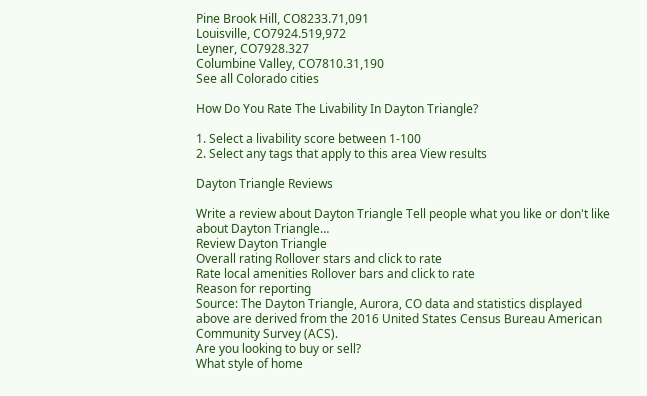Pine Brook Hill, CO8233.71,091
Louisville, CO7924.519,972
Leyner, CO7928.327
Columbine Valley, CO7810.31,190
See all Colorado cities

How Do You Rate The Livability In Dayton Triangle?

1. Select a livability score between 1-100
2. Select any tags that apply to this area View results

Dayton Triangle Reviews

Write a review about Dayton Triangle Tell people what you like or don't like about Dayton Triangle…
Review Dayton Triangle
Overall rating Rollover stars and click to rate
Rate local amenities Rollover bars and click to rate
Reason for reporting
Source: The Dayton Triangle, Aurora, CO data and statistics displayed above are derived from the 2016 United States Census Bureau American Community Survey (ACS).
Are you looking to buy or sell?
What style of home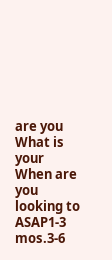are you
What is your
When are you looking to
ASAP1-3 mos.3-6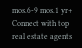mos.6-9 mos.1 yr+
Connect with top real estate agents